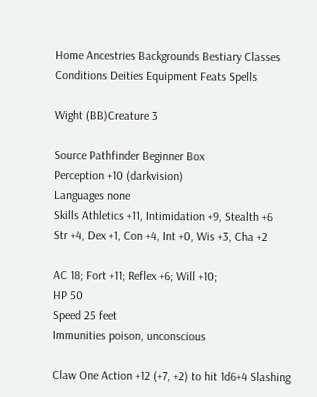Home Ancestries Backgrounds Bestiary Classes Conditions Deities Equipment Feats Spells

Wight (BB)Creature 3

Source Pathfinder Beginner Box
Perception +10 (darkvision)
Languages none
Skills Athletics +11, Intimidation +9, Stealth +6
Str +4, Dex +1, Con +4, Int +0, Wis +3, Cha +2

AC 18; Fort +11; Reflex +6; Will +10;
HP 50
Speed 25 feet
Immunities poison, unconscious

Claw One Action +12 (+7, +2) to hit 1d6+4 Slashing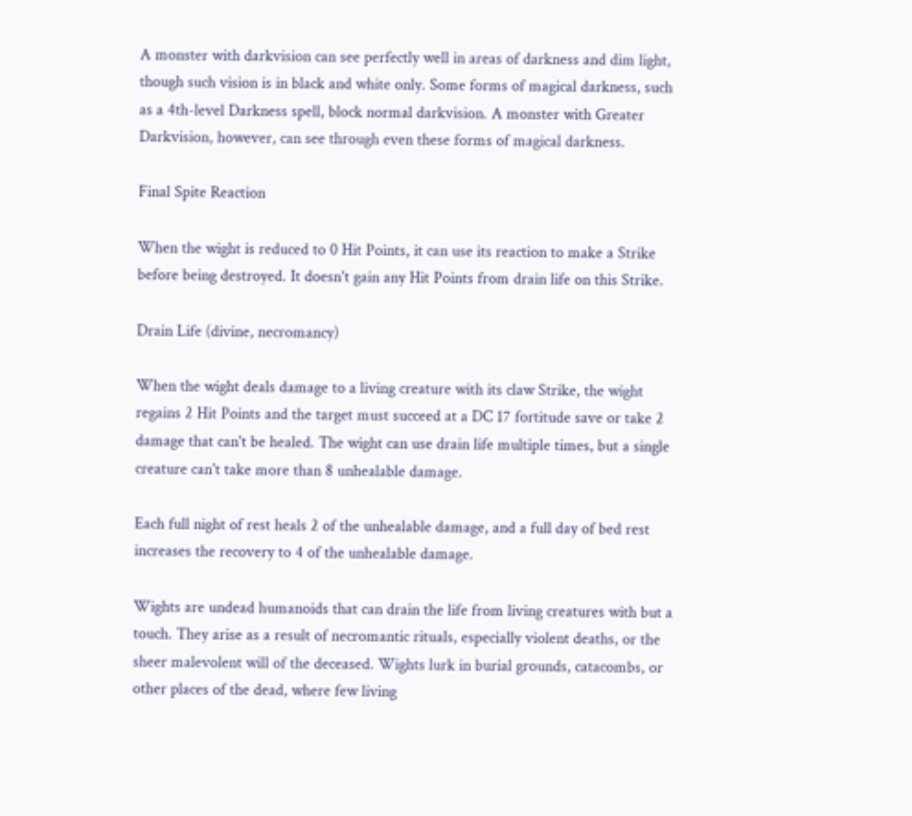A monster with darkvision can see perfectly well in areas of darkness and dim light, though such vision is in black and white only. Some forms of magical darkness, such as a 4th-level Darkness spell, block normal darkvision. A monster with Greater Darkvision, however, can see through even these forms of magical darkness.

Final Spite Reaction

When the wight is reduced to 0 Hit Points, it can use its reaction to make a Strike before being destroyed. It doesn't gain any Hit Points from drain life on this Strike.

Drain Life (divine, necromancy)

When the wight deals damage to a living creature with its claw Strike, the wight regains 2 Hit Points and the target must succeed at a DC 17 fortitude save or take 2 damage that can't be healed. The wight can use drain life multiple times, but a single creature can't take more than 8 unhealable damage.

Each full night of rest heals 2 of the unhealable damage, and a full day of bed rest increases the recovery to 4 of the unhealable damage.

Wights are undead humanoids that can drain the life from living creatures with but a touch. They arise as a result of necromantic rituals, especially violent deaths, or the sheer malevolent will of the deceased. Wights lurk in burial grounds, catacombs, or other places of the dead, where few living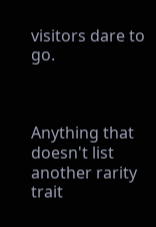visitors dare to go.



Anything that doesn't list another rarity trait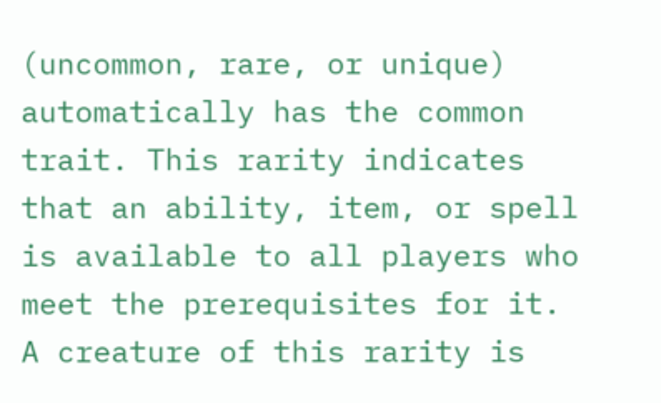(uncommon, rare, or unique) automatically has the common trait. This rarity indicates that an ability, item, or spell is available to all players who meet the prerequisites for it. A creature of this rarity is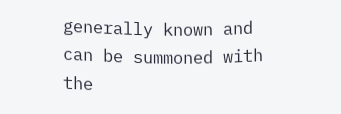generally known and can be summoned with the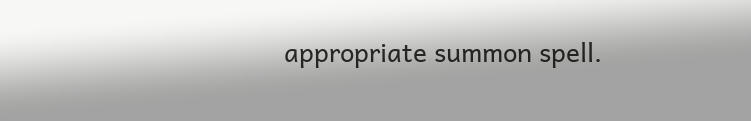appropriate summon spell.